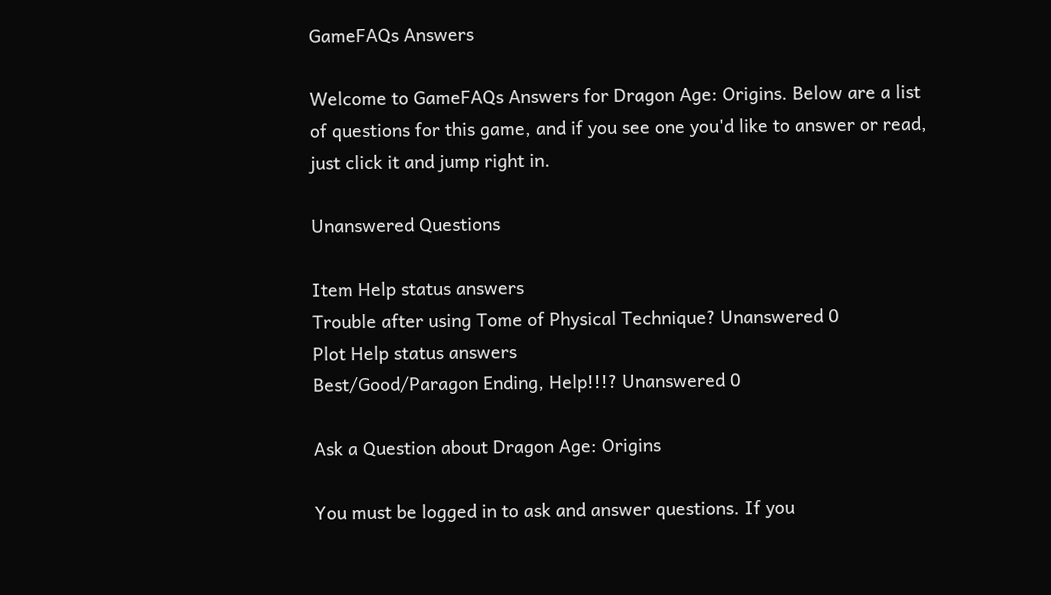GameFAQs Answers

Welcome to GameFAQs Answers for Dragon Age: Origins. Below are a list of questions for this game, and if you see one you'd like to answer or read, just click it and jump right in.

Unanswered Questions

Item Help status answers
Trouble after using Tome of Physical Technique? Unanswered 0
Plot Help status answers
Best/Good/Paragon Ending, Help!!!? Unanswered 0

Ask a Question about Dragon Age: Origins

You must be logged in to ask and answer questions. If you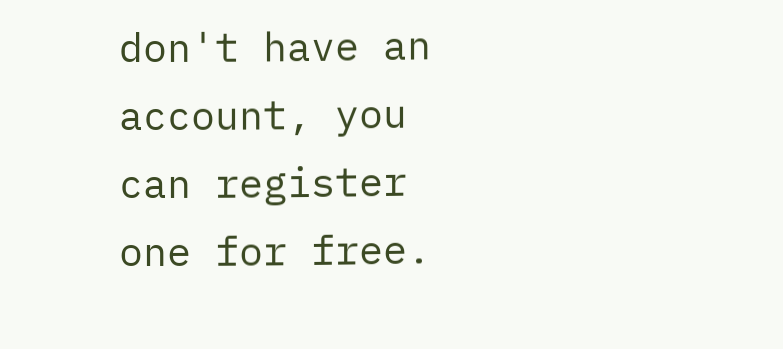don't have an account, you can register one for free.